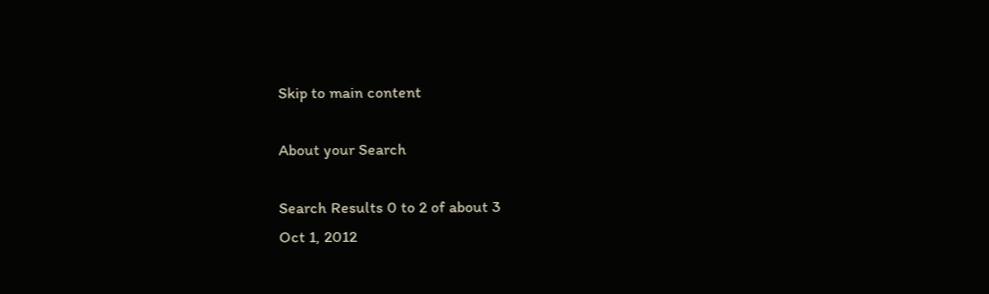Skip to main content

About your Search

Search Results 0 to 2 of about 3
Oct 1, 2012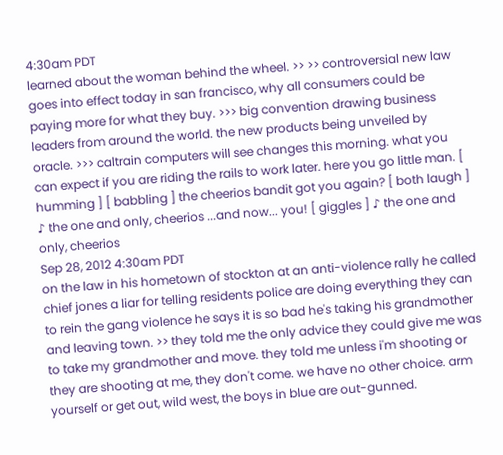4:30am PDT
learned about the woman behind the wheel. >> >> controversial new law goes into effect today in san francisco, why all consumers could be paying more for what they buy. >>> big convention drawing business leaders from around the world. the new products being unveiled by oracle. >>> caltrain computers will see changes this morning. what you can expect if you are riding the rails to work later. here you go little man. [ humming ] [ babbling ] the cheerios bandit got you again? [ both laugh ] ♪ the one and only, cheerios ...and now... you! [ giggles ] ♪ the one and only, cheerios
Sep 28, 2012 4:30am PDT
on the law in his hometown of stockton at an anti-violence rally he called chief jones a liar for telling residents police are doing everything they can to rein the gang violence he says it is so bad he's taking his grandmother and leaving town. >> they told me the only advice they could give me was to take my grandmother and move. they told me unless i'm shooting or they are shooting at me, they don't come. we have no other choice. arm yourself or get out, wild west, the boys in blue are out-gunned.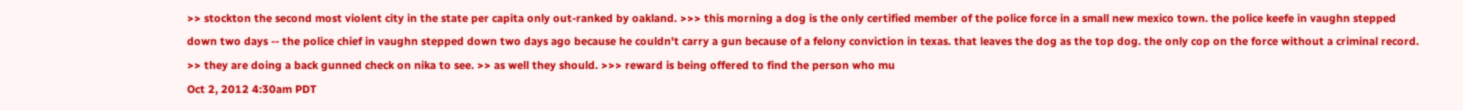>> stockton the second most violent city in the state per capita only out-ranked by oakland. >>> this morning a dog is the only certified member of the police force in a small new mexico town. the police keefe in vaughn stepped down two days -- the police chief in vaughn stepped down two days ago because he couldn't carry a gun because of a felony conviction in texas. that leaves the dog as the top dog. the only cop on the force without a criminal record. >> they are doing a back gunned check on nika to see. >> as well they should. >>> reward is being offered to find the person who mu
Oct 2, 2012 4:30am PDT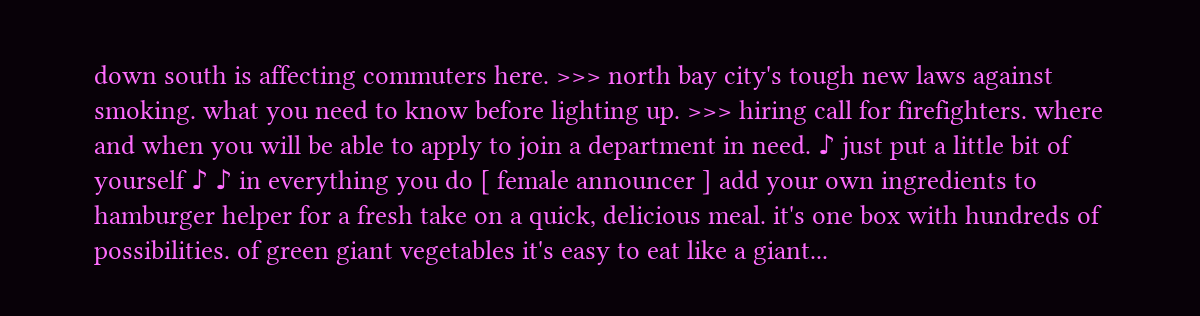down south is affecting commuters here. >>> north bay city's tough new laws against smoking. what you need to know before lighting up. >>> hiring call for firefighters. where and when you will be able to apply to join a department in need. ♪ just put a little bit of yourself ♪ ♪ in everything you do [ female announcer ] add your own ingredients to hamburger helper for a fresh take on a quick, delicious meal. it's one box with hundreds of possibilities. of green giant vegetables it's easy to eat like a giant...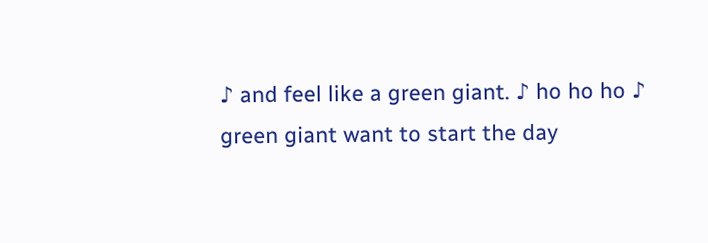♪ and feel like a green giant. ♪ ho ho ho ♪ green giant want to start the day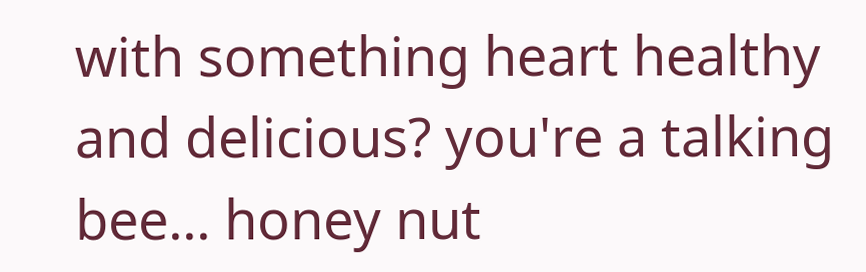with something heart healthy and delicious? you're a talking bee... honey nut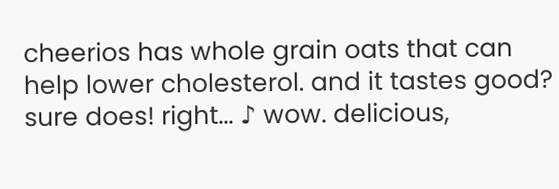cheerios has whole grain oats that can help lower cholesterol. and it tastes good? sure does! right... ♪ wow. delicious,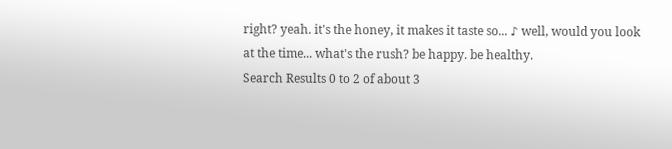right? yeah. it's the honey, it makes it taste so... ♪ well, would you look at the time... what's the rush? be happy. be healthy.
Search Results 0 to 2 of about 3